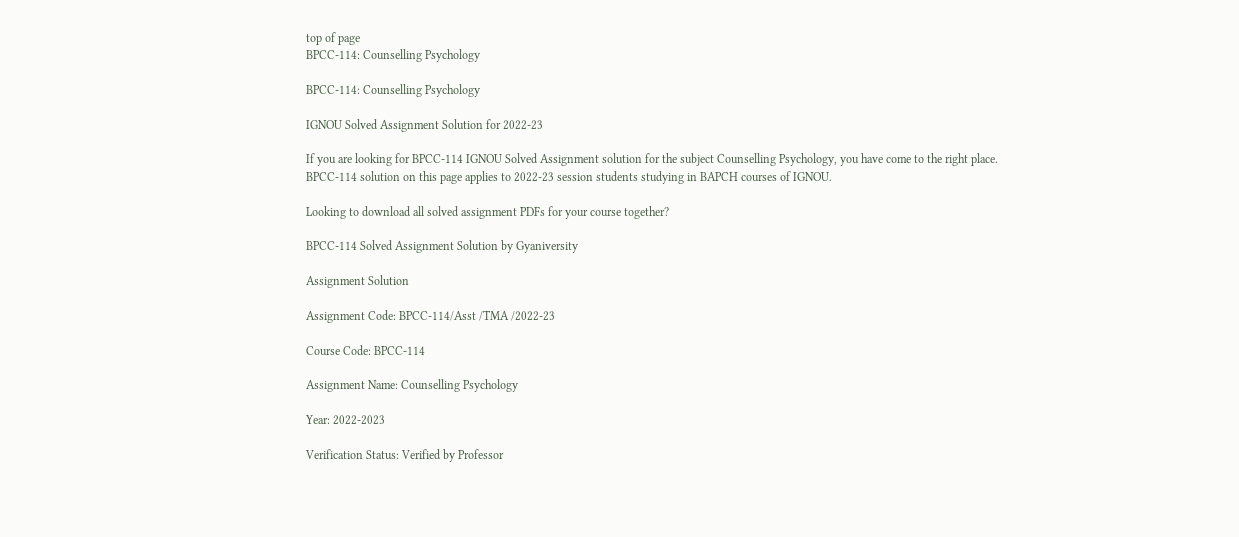top of page
BPCC-114: Counselling Psychology

BPCC-114: Counselling Psychology

IGNOU Solved Assignment Solution for 2022-23

If you are looking for BPCC-114 IGNOU Solved Assignment solution for the subject Counselling Psychology, you have come to the right place. BPCC-114 solution on this page applies to 2022-23 session students studying in BAPCH courses of IGNOU.

Looking to download all solved assignment PDFs for your course together?

BPCC-114 Solved Assignment Solution by Gyaniversity

Assignment Solution

Assignment Code: BPCC-114/Asst /TMA /2022-23

Course Code: BPCC-114

Assignment Name: Counselling Psychology

Year: 2022-2023

Verification Status: Verified by Professor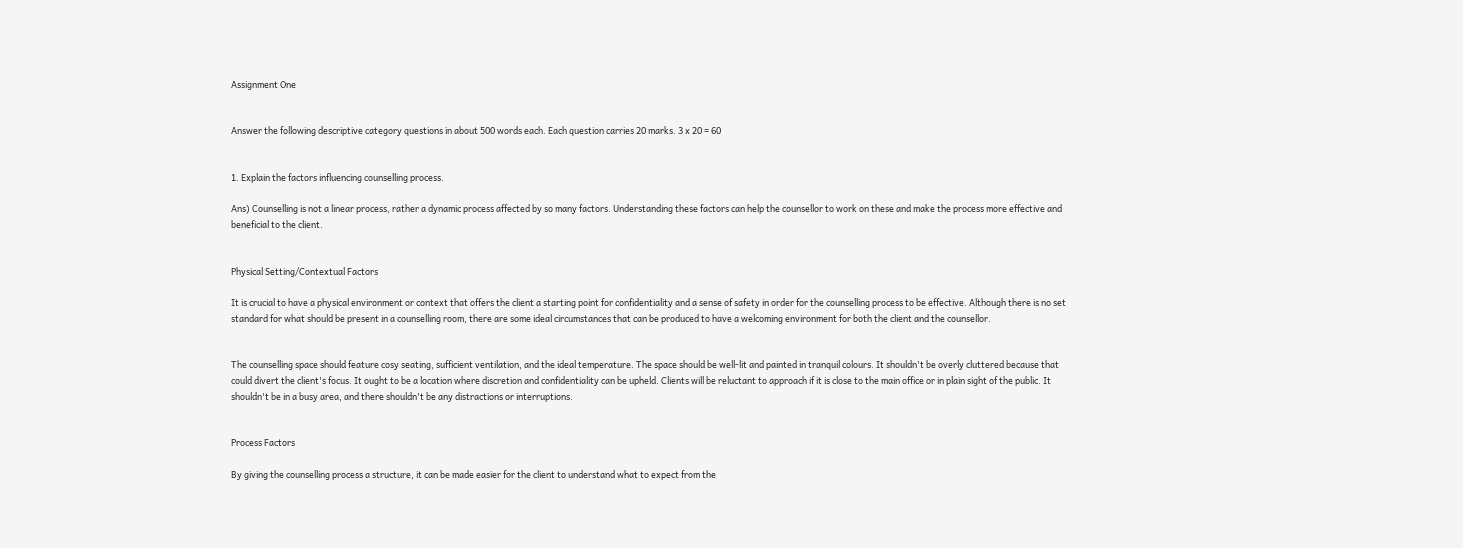Assignment One


Answer the following descriptive category questions in about 500 words each. Each question carries 20 marks. 3 x 20 = 60


1. Explain the factors influencing counselling process.

Ans) Counselling is not a linear process, rather a dynamic process affected by so many factors. Understanding these factors can help the counsellor to work on these and make the process more effective and beneficial to the client.


Physical Setting/Contextual Factors

It is crucial to have a physical environment or context that offers the client a starting point for confidentiality and a sense of safety in order for the counselling process to be effective. Although there is no set standard for what should be present in a counselling room, there are some ideal circumstances that can be produced to have a welcoming environment for both the client and the counsellor.


The counselling space should feature cosy seating, sufficient ventilation, and the ideal temperature. The space should be well-lit and painted in tranquil colours. It shouldn't be overly cluttered because that could divert the client's focus. It ought to be a location where discretion and confidentiality can be upheld. Clients will be reluctant to approach if it is close to the main office or in plain sight of the public. It shouldn't be in a busy area, and there shouldn't be any distractions or interruptions.


Process Factors

By giving the counselling process a structure, it can be made easier for the client to understand what to expect from the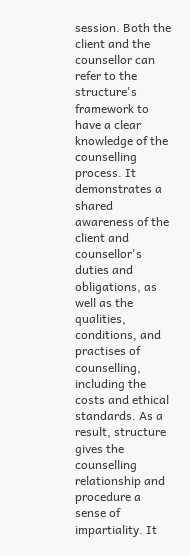session. Both the client and the counsellor can refer to the structure's framework to have a clear knowledge of the counselling process. It demonstrates a shared awareness of the client and counsellor's duties and obligations, as well as the qualities, conditions, and practises of counselling, including the costs and ethical standards. As a result, structure gives the counselling relationship and procedure a sense of impartiality. It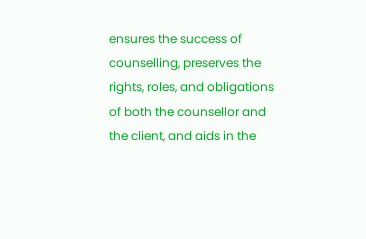ensures the success of counselling, preserves the rights, roles, and obligations of both the counsellor and the client, and aids in the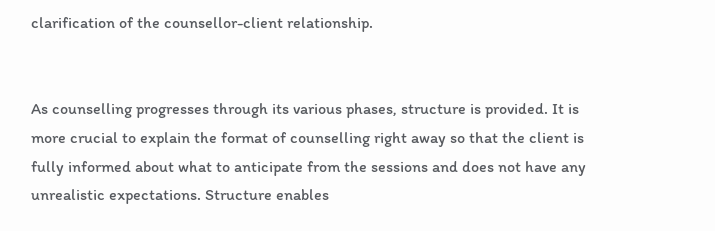clarification of the counsellor-client relationship.


As counselling progresses through its various phases, structure is provided. It is more crucial to explain the format of counselling right away so that the client is fully informed about what to anticipate from the sessions and does not have any unrealistic expectations. Structure enables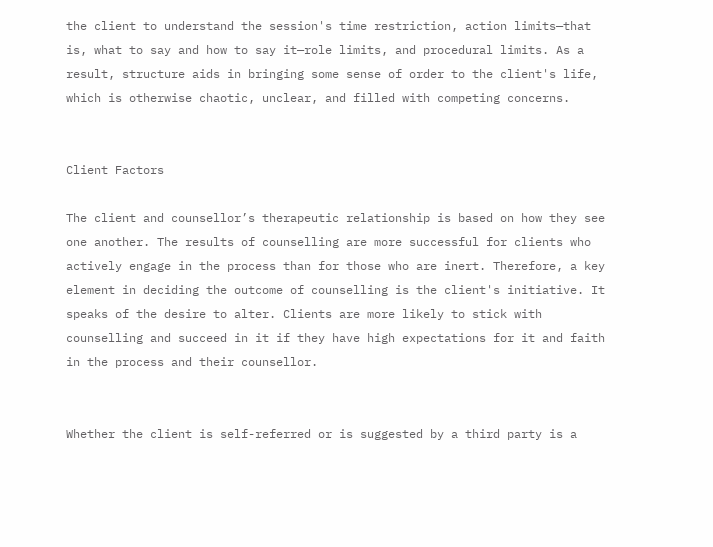the client to understand the session's time restriction, action limits—that is, what to say and how to say it—role limits, and procedural limits. As a result, structure aids in bringing some sense of order to the client's life, which is otherwise chaotic, unclear, and filled with competing concerns.


Client Factors

The client and counsellor’s therapeutic relationship is based on how they see one another. The results of counselling are more successful for clients who actively engage in the process than for those who are inert. Therefore, a key element in deciding the outcome of counselling is the client's initiative. It speaks of the desire to alter. Clients are more likely to stick with counselling and succeed in it if they have high expectations for it and faith in the process and their counsellor.


Whether the client is self-referred or is suggested by a third party is a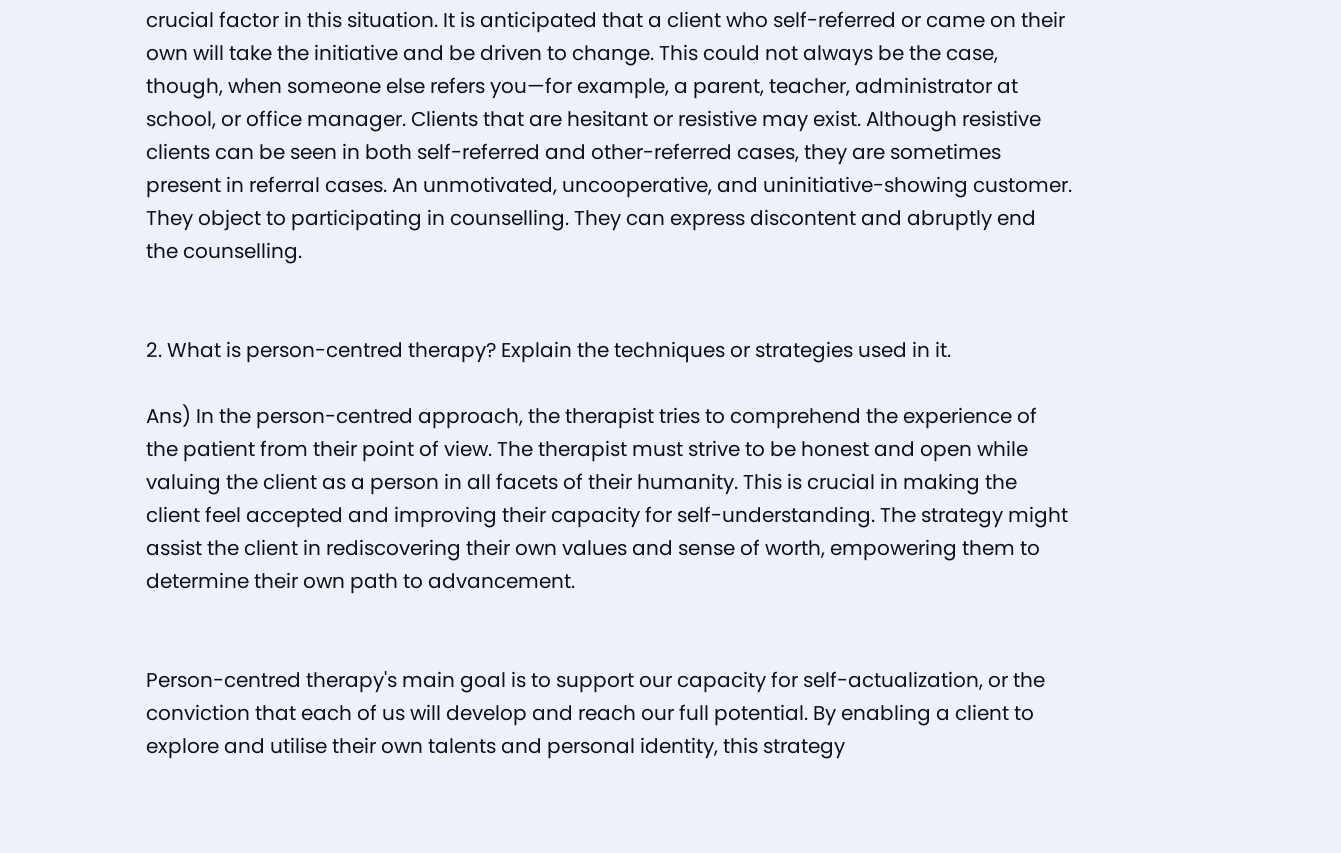crucial factor in this situation. It is anticipated that a client who self-referred or came on their own will take the initiative and be driven to change. This could not always be the case, though, when someone else refers you—for example, a parent, teacher, administrator at school, or office manager. Clients that are hesitant or resistive may exist. Although resistive clients can be seen in both self-referred and other-referred cases, they are sometimes present in referral cases. An unmotivated, uncooperative, and uninitiative-showing customer. They object to participating in counselling. They can express discontent and abruptly end the counselling.


2. What is person-centred therapy? Explain the techniques or strategies used in it.

Ans) In the person-centred approach, the therapist tries to comprehend the experience of the patient from their point of view. The therapist must strive to be honest and open while valuing the client as a person in all facets of their humanity. This is crucial in making the client feel accepted and improving their capacity for self-understanding. The strategy might assist the client in rediscovering their own values and sense of worth, empowering them to determine their own path to advancement.


Person-centred therapy's main goal is to support our capacity for self-actualization, or the conviction that each of us will develop and reach our full potential. By enabling a client to explore and utilise their own talents and personal identity, this strategy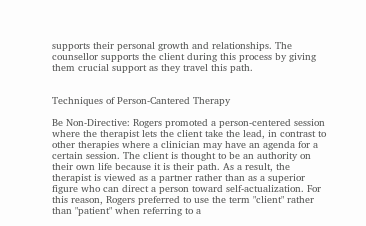supports their personal growth and relationships. The counsellor supports the client during this process by giving them crucial support as they travel this path.


Techniques of Person-Cantered Therapy

Be Non-Directive: Rogers promoted a person-centered session where the therapist lets the client take the lead, in contrast to other therapies where a clinician may have an agenda for a certain session. The client is thought to be an authority on their own life because it is their path. As a result, the therapist is viewed as a partner rather than as a superior figure who can direct a person toward self-actualization. For this reason, Rogers preferred to use the term "client" rather than "patient" when referring to a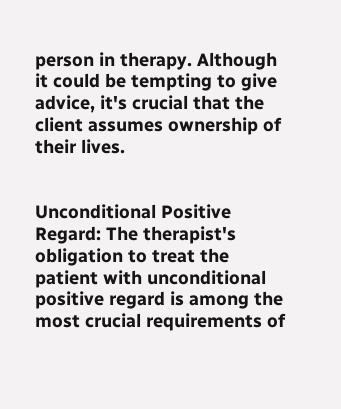person in therapy. Although it could be tempting to give advice, it's crucial that the client assumes ownership of their lives.


Unconditional Positive Regard: The therapist's obligation to treat the patient with unconditional positive regard is among the most crucial requirements of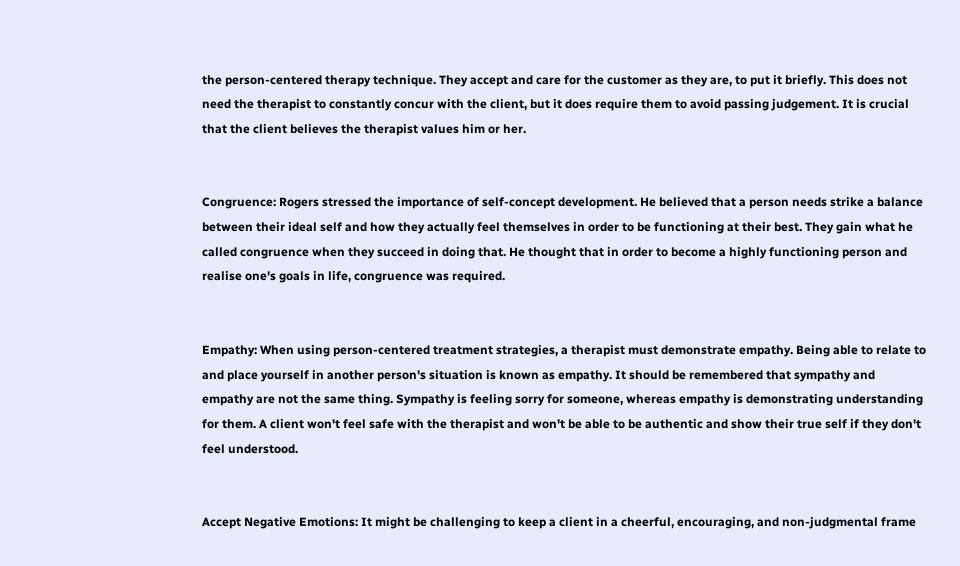the person-centered therapy technique. They accept and care for the customer as they are, to put it briefly. This does not need the therapist to constantly concur with the client, but it does require them to avoid passing judgement. It is crucial that the client believes the therapist values him or her.


Congruence: Rogers stressed the importance of self-concept development. He believed that a person needs strike a balance between their ideal self and how they actually feel themselves in order to be functioning at their best. They gain what he called congruence when they succeed in doing that. He thought that in order to become a highly functioning person and realise one's goals in life, congruence was required.


Empathy: When using person-centered treatment strategies, a therapist must demonstrate empathy. Being able to relate to and place yourself in another person's situation is known as empathy. It should be remembered that sympathy and empathy are not the same thing. Sympathy is feeling sorry for someone, whereas empathy is demonstrating understanding for them. A client won't feel safe with the therapist and won't be able to be authentic and show their true self if they don't feel understood.


Accept Negative Emotions: It might be challenging to keep a client in a cheerful, encouraging, and non-judgmental frame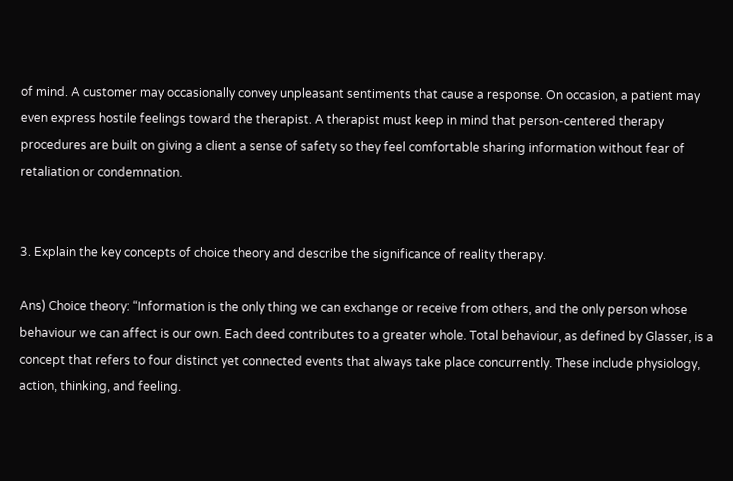of mind. A customer may occasionally convey unpleasant sentiments that cause a response. On occasion, a patient may even express hostile feelings toward the therapist. A therapist must keep in mind that person-centered therapy procedures are built on giving a client a sense of safety so they feel comfortable sharing information without fear of retaliation or condemnation.


3. Explain the key concepts of choice theory and describe the significance of reality therapy.

Ans) Choice theory: “Information is the only thing we can exchange or receive from others, and the only person whose behaviour we can affect is our own. Each deed contributes to a greater whole. Total behaviour, as defined by Glasser, is a concept that refers to four distinct yet connected events that always take place concurrently. These include physiology, action, thinking, and feeling.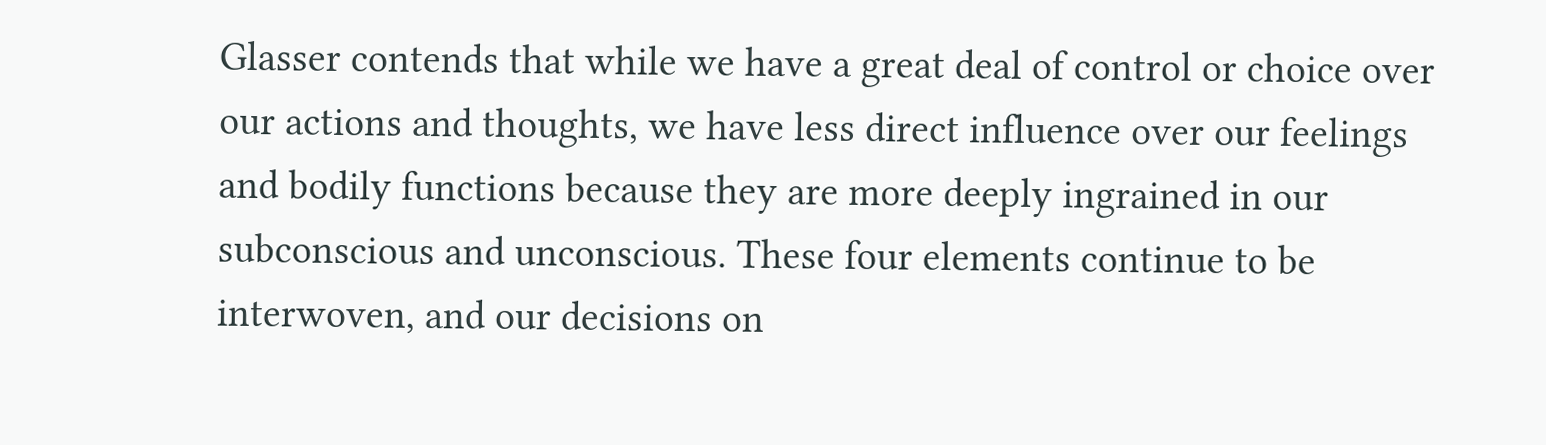Glasser contends that while we have a great deal of control or choice over our actions and thoughts, we have less direct influence over our feelings and bodily functions because they are more deeply ingrained in our subconscious and unconscious. These four elements continue to be interwoven, and our decisions on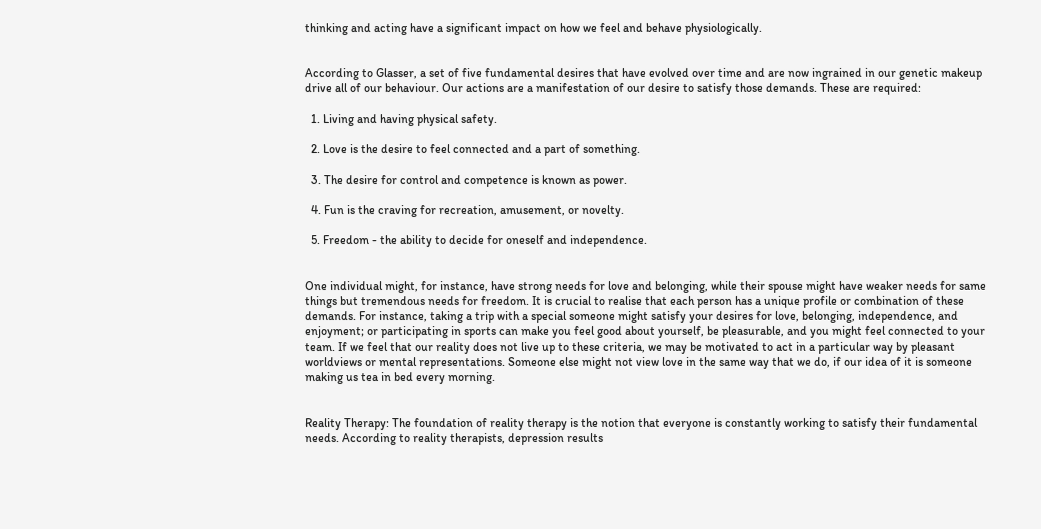thinking and acting have a significant impact on how we feel and behave physiologically.


According to Glasser, a set of five fundamental desires that have evolved over time and are now ingrained in our genetic makeup drive all of our behaviour. Our actions are a manifestation of our desire to satisfy those demands. These are required:

  1. Living and having physical safety.

  2. Love is the desire to feel connected and a part of something.

  3. The desire for control and competence is known as power.

  4. Fun is the craving for recreation, amusement, or novelty.

  5. Freedom - the ability to decide for oneself and independence.


One individual might, for instance, have strong needs for love and belonging, while their spouse might have weaker needs for same things but tremendous needs for freedom. It is crucial to realise that each person has a unique profile or combination of these demands. For instance, taking a trip with a special someone might satisfy your desires for love, belonging, independence, and enjoyment; or participating in sports can make you feel good about yourself, be pleasurable, and you might feel connected to your team. If we feel that our reality does not live up to these criteria, we may be motivated to act in a particular way by pleasant worldviews or mental representations. Someone else might not view love in the same way that we do, if our idea of it is someone making us tea in bed every morning.


Reality Therapy: The foundation of reality therapy is the notion that everyone is constantly working to satisfy their fundamental needs. According to reality therapists, depression results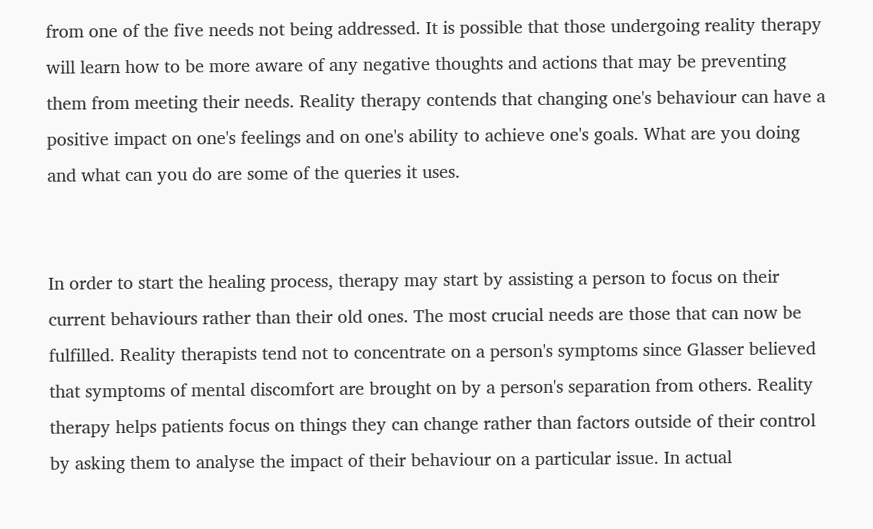from one of the five needs not being addressed. It is possible that those undergoing reality therapy will learn how to be more aware of any negative thoughts and actions that may be preventing them from meeting their needs. Reality therapy contends that changing one's behaviour can have a positive impact on one's feelings and on one's ability to achieve one's goals. What are you doing and what can you do are some of the queries it uses.


In order to start the healing process, therapy may start by assisting a person to focus on their current behaviours rather than their old ones. The most crucial needs are those that can now be fulfilled. Reality therapists tend not to concentrate on a person's symptoms since Glasser believed that symptoms of mental discomfort are brought on by a person's separation from others. Reality therapy helps patients focus on things they can change rather than factors outside of their control by asking them to analyse the impact of their behaviour on a particular issue. In actual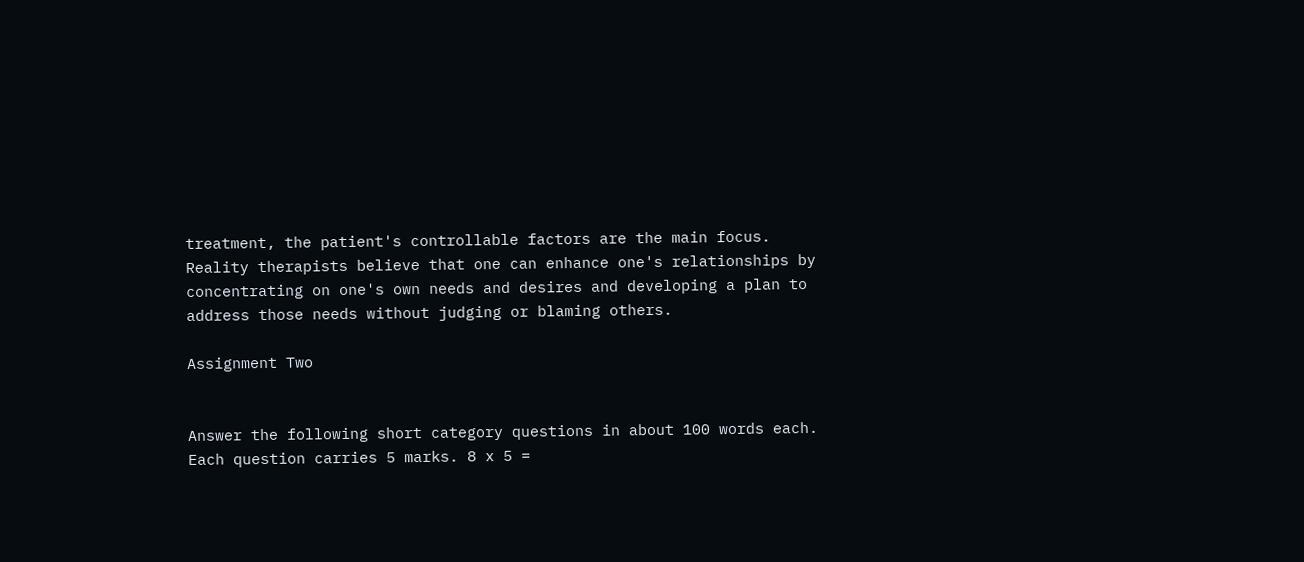treatment, the patient's controllable factors are the main focus. Reality therapists believe that one can enhance one's relationships by concentrating on one's own needs and desires and developing a plan to address those needs without judging or blaming others.

Assignment Two


Answer the following short category questions in about 100 words each. Each question carries 5 marks. 8 x 5 =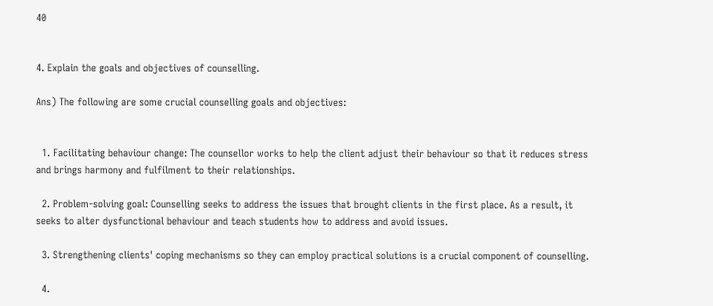40


4. Explain the goals and objectives of counselling.

Ans) The following are some crucial counselling goals and objectives:


  1. Facilitating behaviour change: The counsellor works to help the client adjust their behaviour so that it reduces stress and brings harmony and fulfilment to their relationships.

  2. Problem-solving goal: Counselling seeks to address the issues that brought clients in the first place. As a result, it seeks to alter dysfunctional behaviour and teach students how to address and avoid issues.

  3. Strengthening clients' coping mechanisms so they can employ practical solutions is a crucial component of counselling.

  4.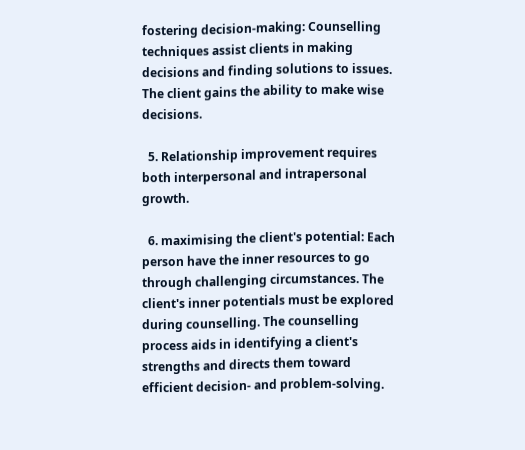fostering decision-making: Counselling techniques assist clients in making decisions and finding solutions to issues. The client gains the ability to make wise decisions.

  5. Relationship improvement requires both interpersonal and intrapersonal growth.

  6. maximising the client's potential: Each person have the inner resources to go through challenging circumstances. The client's inner potentials must be explored during counselling. The counselling process aids in identifying a client's strengths and directs them toward efficient decision- and problem-solving.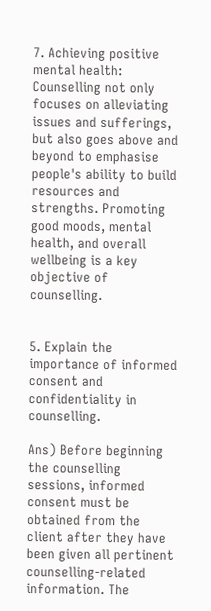7. Achieving positive mental health: Counselling not only focuses on alleviating issues and sufferings, but also goes above and beyond to emphasise people's ability to build resources and strengths. Promoting good moods, mental health, and overall wellbeing is a key objective of counselling.


5. Explain the importance of informed consent and confidentiality in counselling.

Ans) Before beginning the counselling sessions, informed consent must be obtained from the client after they have been given all pertinent counselling-related information. The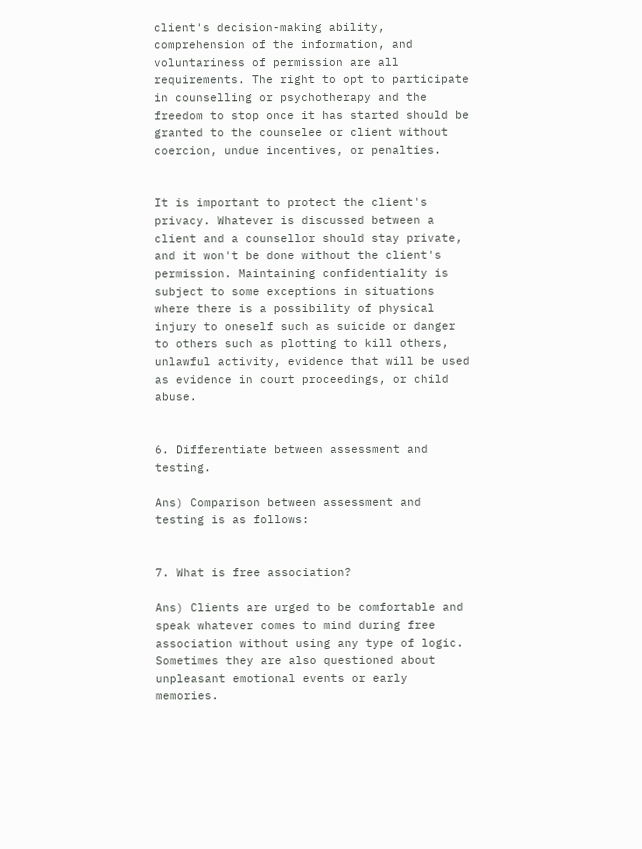client's decision-making ability, comprehension of the information, and voluntariness of permission are all requirements. The right to opt to participate in counselling or psychotherapy and the freedom to stop once it has started should be granted to the counselee or client without coercion, undue incentives, or penalties.


It is important to protect the client's privacy. Whatever is discussed between a client and a counsellor should stay private, and it won't be done without the client's permission. Maintaining confidentiality is subject to some exceptions in situations where there is a possibility of physical injury to oneself such as suicide or danger to others such as plotting to kill others, unlawful activity, evidence that will be used as evidence in court proceedings, or child abuse.


6. Differentiate between assessment and testing.

Ans) Comparison between assessment and testing is as follows:


7. What is free association?

Ans) Clients are urged to be comfortable and speak whatever comes to mind during free association without using any type of logic. Sometimes they are also questioned about unpleasant emotional events or early memories.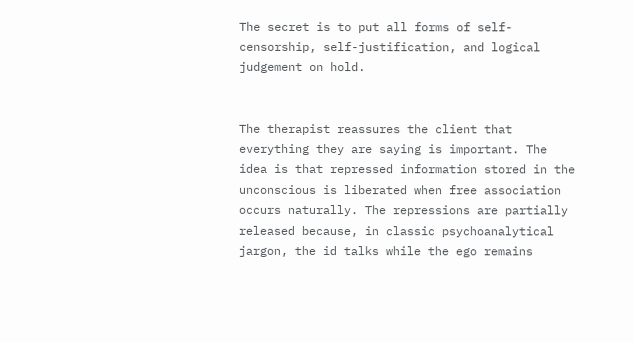The secret is to put all forms of self-censorship, self-justification, and logical judgement on hold.


The therapist reassures the client that everything they are saying is important. The idea is that repressed information stored in the unconscious is liberated when free association occurs naturally. The repressions are partially released because, in classic psychoanalytical jargon, the id talks while the ego remains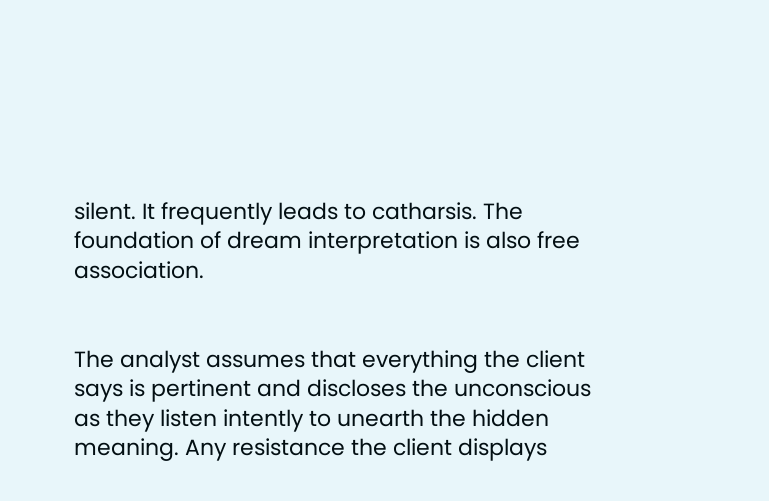silent. It frequently leads to catharsis. The foundation of dream interpretation is also free association.


The analyst assumes that everything the client says is pertinent and discloses the unconscious as they listen intently to unearth the hidden meaning. Any resistance the client displays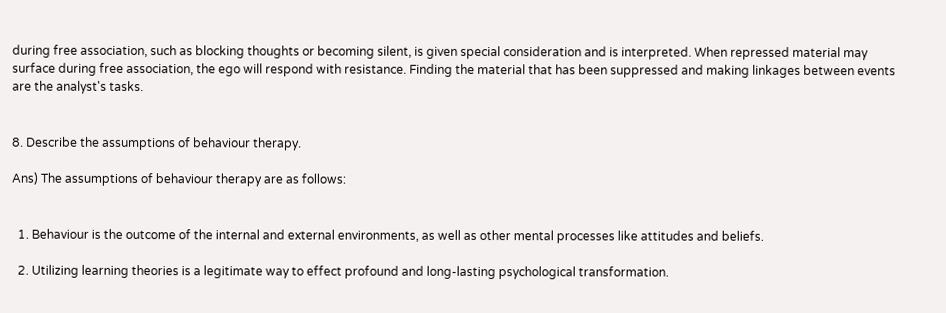during free association, such as blocking thoughts or becoming silent, is given special consideration and is interpreted. When repressed material may surface during free association, the ego will respond with resistance. Finding the material that has been suppressed and making linkages between events are the analyst's tasks.


8. Describe the assumptions of behaviour therapy.

Ans) The assumptions of behaviour therapy are as follows:


  1. Behaviour is the outcome of the internal and external environments, as well as other mental processes like attitudes and beliefs.

  2. Utilizing learning theories is a legitimate way to effect profound and long-lasting psychological transformation.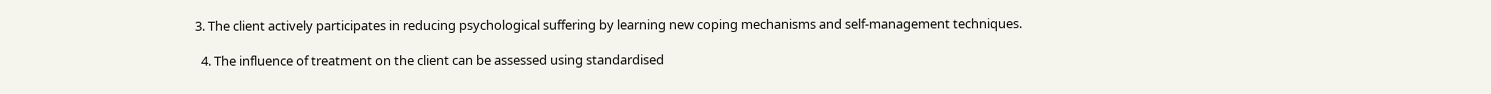3. The client actively participates in reducing psychological suffering by learning new coping mechanisms and self-management techniques.

  4. The influence of treatment on the client can be assessed using standardised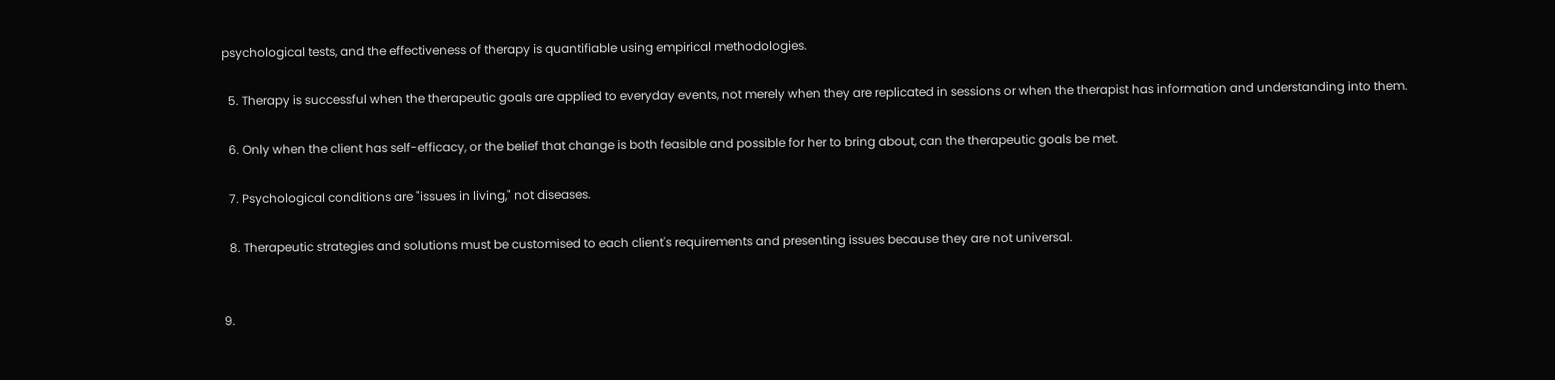psychological tests, and the effectiveness of therapy is quantifiable using empirical methodologies.

  5. Therapy is successful when the therapeutic goals are applied to everyday events, not merely when they are replicated in sessions or when the therapist has information and understanding into them.

  6. Only when the client has self-efficacy, or the belief that change is both feasible and possible for her to bring about, can the therapeutic goals be met.

  7. Psychological conditions are "issues in living," not diseases.

  8. Therapeutic strategies and solutions must be customised to each client's requirements and presenting issues because they are not universal.


9.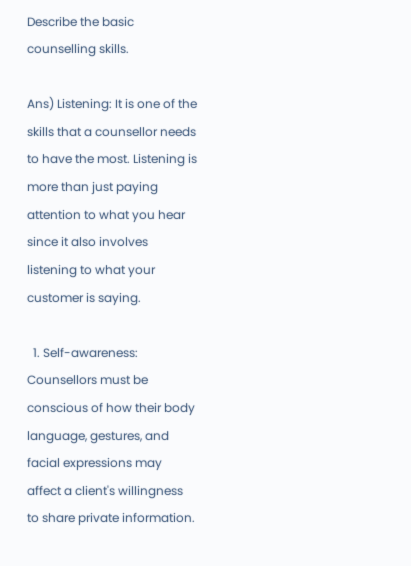Describe the basic counselling skills.

Ans) Listening: It is one of the skills that a counsellor needs to have the most. Listening is more than just paying attention to what you hear since it also involves listening to what your customer is saying.

  1. Self-awareness: Counsellors must be conscious of how their body language, gestures, and facial expressions may affect a client's willingness to share private information.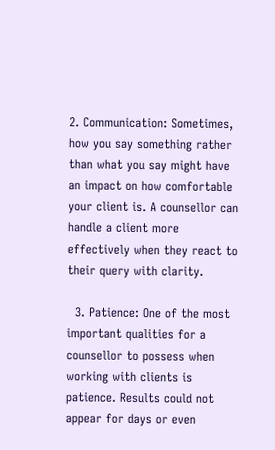2. Communication: Sometimes, how you say something rather than what you say might have an impact on how comfortable your client is. A counsellor can handle a client more effectively when they react to their query with clarity.

  3. Patience: One of the most important qualities for a counsellor to possess when working with clients is patience. Results could not appear for days or even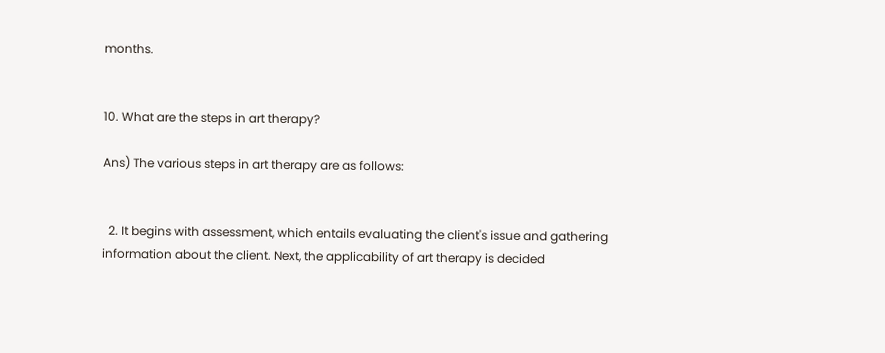months.


10. What are the steps in art therapy?

Ans) The various steps in art therapy are as follows:


  2. It begins with assessment, which entails evaluating the client's issue and gathering information about the client. Next, the applicability of art therapy is decided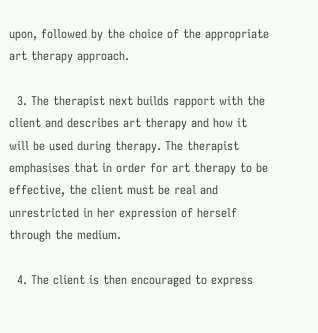upon, followed by the choice of the appropriate art therapy approach.

  3. The therapist next builds rapport with the client and describes art therapy and how it will be used during therapy. The therapist emphasises that in order for art therapy to be effective, the client must be real and unrestricted in her expression of herself through the medium.

  4. The client is then encouraged to express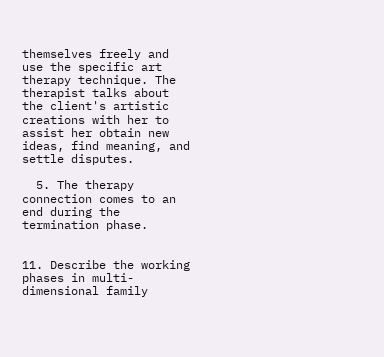themselves freely and use the specific art therapy technique. The therapist talks about the client's artistic creations with her to assist her obtain new ideas, find meaning, and settle disputes.

  5. The therapy connection comes to an end during the termination phase.


11. Describe the working phases in multi-dimensional family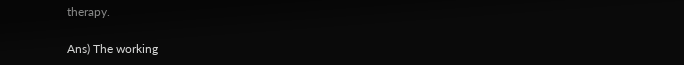therapy.

Ans) The working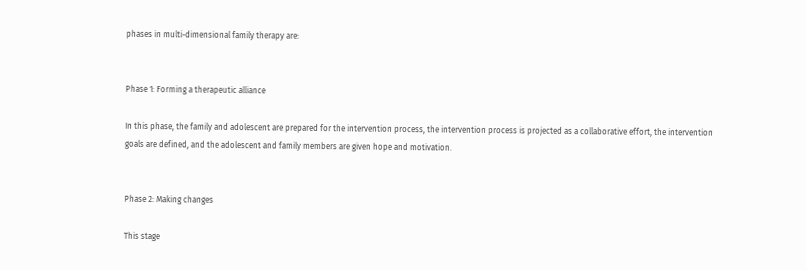phases in multi-dimensional family therapy are:


Phase 1: Forming a therapeutic alliance

In this phase, the family and adolescent are prepared for the intervention process, the intervention process is projected as a collaborative effort, the intervention goals are defined, and the adolescent and family members are given hope and motivation.


Phase 2: Making changes

This stage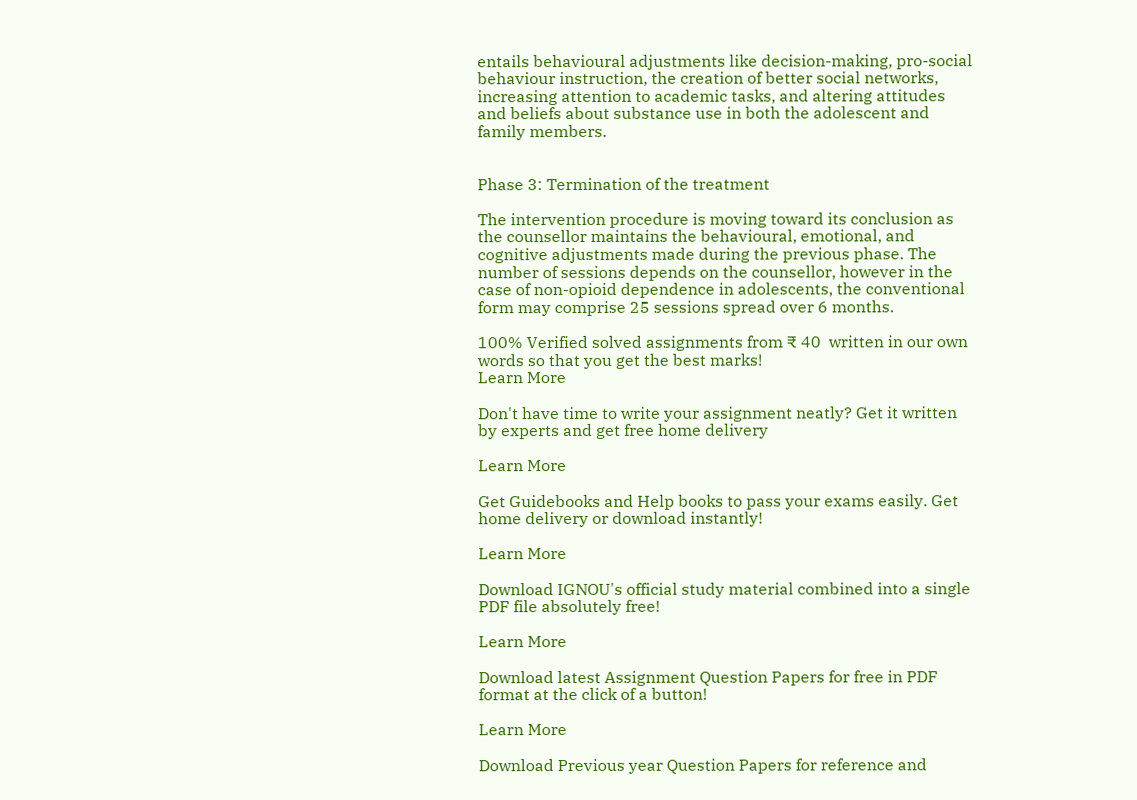entails behavioural adjustments like decision-making, pro-social behaviour instruction, the creation of better social networks, increasing attention to academic tasks, and altering attitudes and beliefs about substance use in both the adolescent and family members.


Phase 3: Termination of the treatment

The intervention procedure is moving toward its conclusion as the counsellor maintains the behavioural, emotional, and cognitive adjustments made during the previous phase. The number of sessions depends on the counsellor, however in the case of non-opioid dependence in adolescents, the conventional form may comprise 25 sessions spread over 6 months.

100% Verified solved assignments from ₹ 40  written in our own words so that you get the best marks!
Learn More

Don't have time to write your assignment neatly? Get it written by experts and get free home delivery

Learn More

Get Guidebooks and Help books to pass your exams easily. Get home delivery or download instantly!

Learn More

Download IGNOU's official study material combined into a single PDF file absolutely free!

Learn More

Download latest Assignment Question Papers for free in PDF format at the click of a button!

Learn More

Download Previous year Question Papers for reference and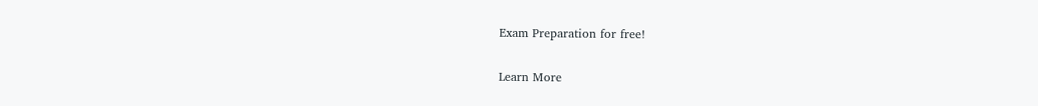Exam Preparation for free!

Learn More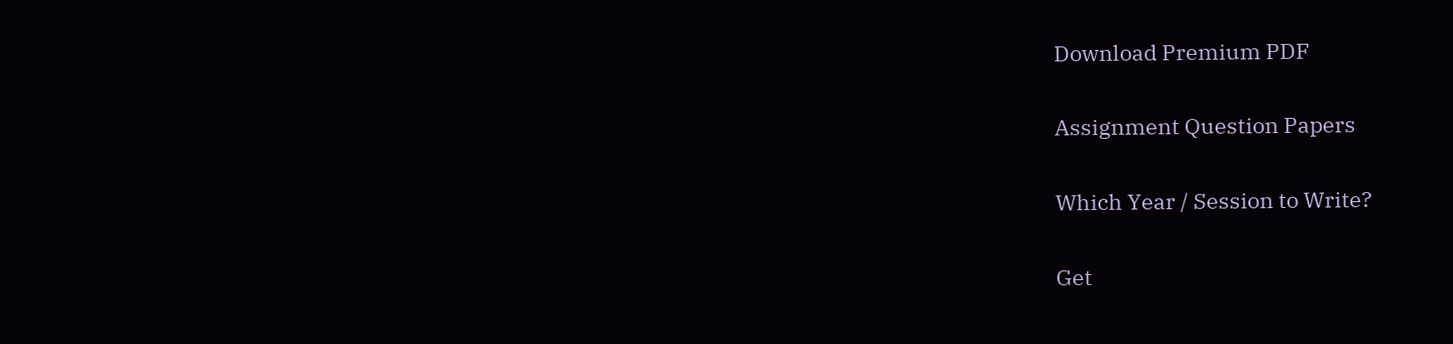Download Premium PDF

Assignment Question Papers

Which Year / Session to Write?

Get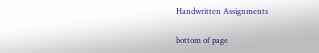Handwritten Assignments

bottom of page